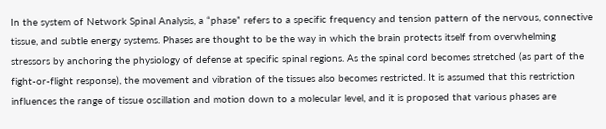In the system of Network Spinal Analysis, a “phase” refers to a specific frequency and tension pattern of the nervous, connective tissue, and subtle energy systems. Phases are thought to be the way in which the brain protects itself from overwhelming stressors by anchoring the physiology of defense at specific spinal regions. As the spinal cord becomes stretched (as part of the fight-or-flight response), the movement and vibration of the tissues also becomes restricted. It is assumed that this restriction influences the range of tissue oscillation and motion down to a molecular level, and it is proposed that various phases are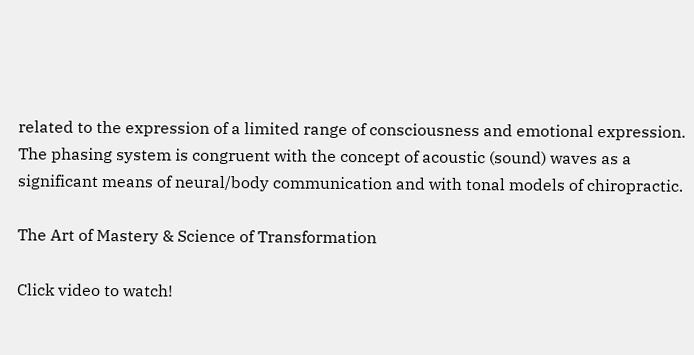related to the expression of a limited range of consciousness and emotional expression. The phasing system is congruent with the concept of acoustic (sound) waves as a significant means of neural/body communication and with tonal models of chiropractic.

The Art of Mastery & Science of Transformation

Click video to watch!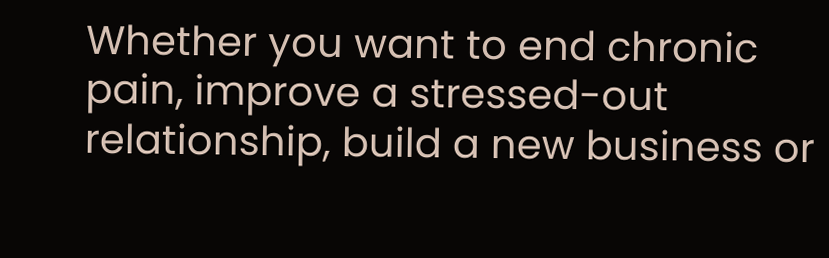Whether you want to end chronic pain, improve a stressed-out relationship, build a new business or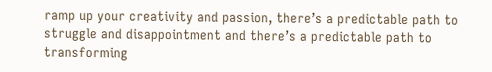ramp up your creativity and passion, there’s a predictable path to struggle and disappointment and there’s a predictable path to transforming